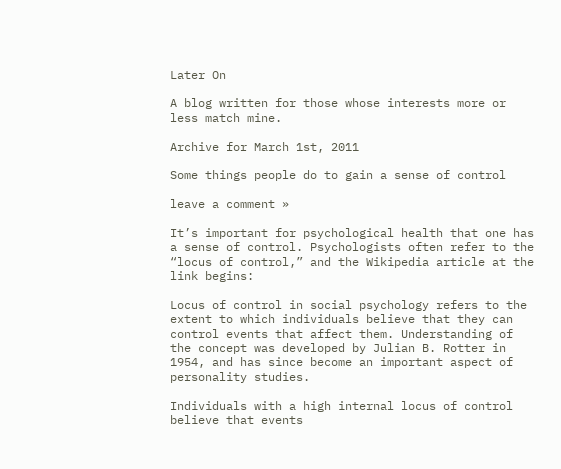Later On

A blog written for those whose interests more or less match mine.

Archive for March 1st, 2011

Some things people do to gain a sense of control

leave a comment »

It’s important for psychological health that one has a sense of control. Psychologists often refer to the “locus of control,” and the Wikipedia article at the link begins:

Locus of control in social psychology refers to the extent to which individuals believe that they can control events that affect them. Understanding of the concept was developed by Julian B. Rotter in 1954, and has since become an important aspect of personality studies.

Individuals with a high internal locus of control believe that events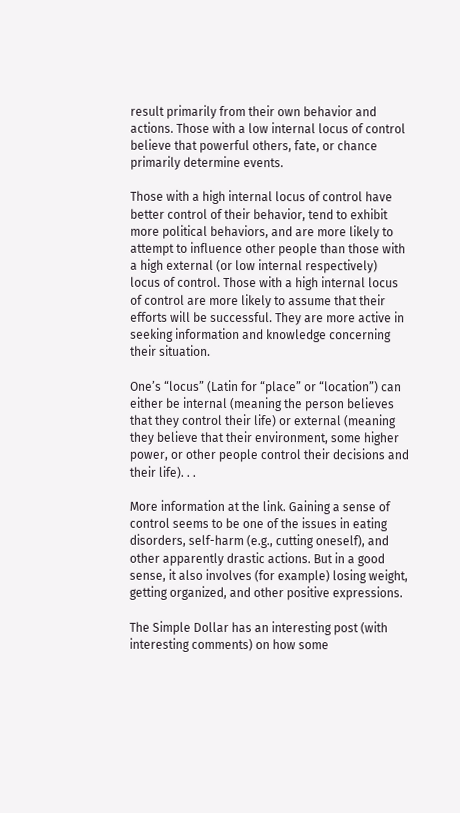result primarily from their own behavior and actions. Those with a low internal locus of control believe that powerful others, fate, or chance primarily determine events.

Those with a high internal locus of control have better control of their behavior, tend to exhibit more political behaviors, and are more likely to attempt to influence other people than those with a high external (or low internal respectively) locus of control. Those with a high internal locus of control are more likely to assume that their efforts will be successful. They are more active in seeking information and knowledge concerning their situation.

One’s “locus” (Latin for “place” or “location”) can either be internal (meaning the person believes that they control their life) or external (meaning they believe that their environment, some higher power, or other people control their decisions and their life). . .

More information at the link. Gaining a sense of control seems to be one of the issues in eating disorders, self-harm (e.g., cutting oneself), and other apparently drastic actions. But in a good sense, it also involves (for example) losing weight, getting organized, and other positive expressions.

The Simple Dollar has an interesting post (with interesting comments) on how some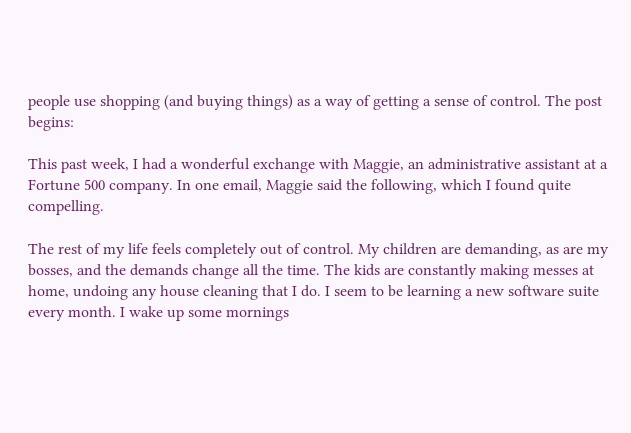people use shopping (and buying things) as a way of getting a sense of control. The post begins:

This past week, I had a wonderful exchange with Maggie, an administrative assistant at a Fortune 500 company. In one email, Maggie said the following, which I found quite compelling.

The rest of my life feels completely out of control. My children are demanding, as are my bosses, and the demands change all the time. The kids are constantly making messes at home, undoing any house cleaning that I do. I seem to be learning a new software suite every month. I wake up some mornings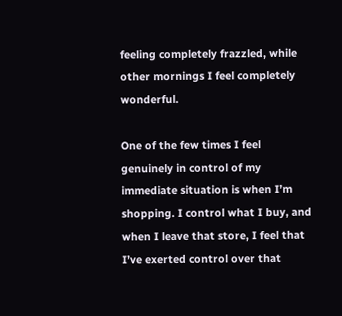feeling completely frazzled, while other mornings I feel completely wonderful.

One of the few times I feel genuinely in control of my immediate situation is when I’m shopping. I control what I buy, and when I leave that store, I feel that I’ve exerted control over that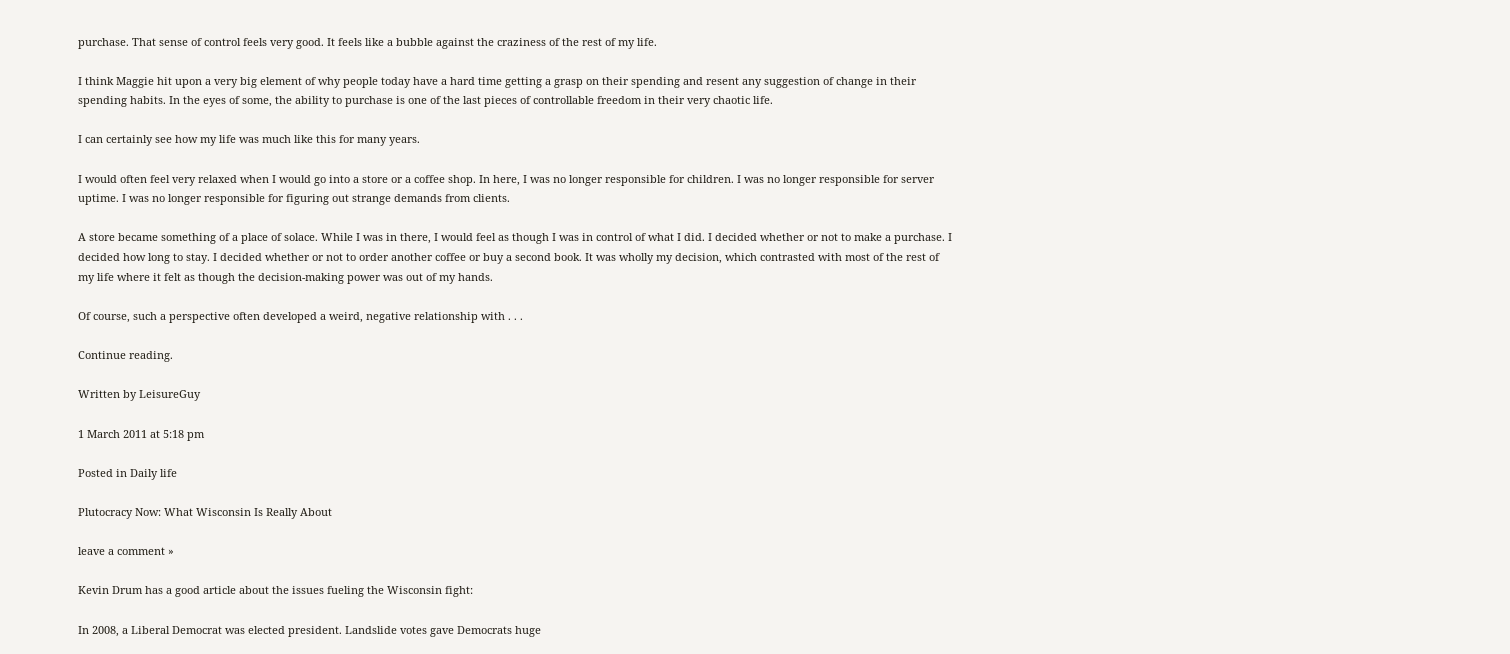purchase. That sense of control feels very good. It feels like a bubble against the craziness of the rest of my life.

I think Maggie hit upon a very big element of why people today have a hard time getting a grasp on their spending and resent any suggestion of change in their spending habits. In the eyes of some, the ability to purchase is one of the last pieces of controllable freedom in their very chaotic life.

I can certainly see how my life was much like this for many years.

I would often feel very relaxed when I would go into a store or a coffee shop. In here, I was no longer responsible for children. I was no longer responsible for server uptime. I was no longer responsible for figuring out strange demands from clients.

A store became something of a place of solace. While I was in there, I would feel as though I was in control of what I did. I decided whether or not to make a purchase. I decided how long to stay. I decided whether or not to order another coffee or buy a second book. It was wholly my decision, which contrasted with most of the rest of my life where it felt as though the decision-making power was out of my hands.

Of course, such a perspective often developed a weird, negative relationship with . . .

Continue reading.

Written by LeisureGuy

1 March 2011 at 5:18 pm

Posted in Daily life

Plutocracy Now: What Wisconsin Is Really About

leave a comment »

Kevin Drum has a good article about the issues fueling the Wisconsin fight:

In 2008, a Liberal Democrat was elected president. Landslide votes gave Democrats huge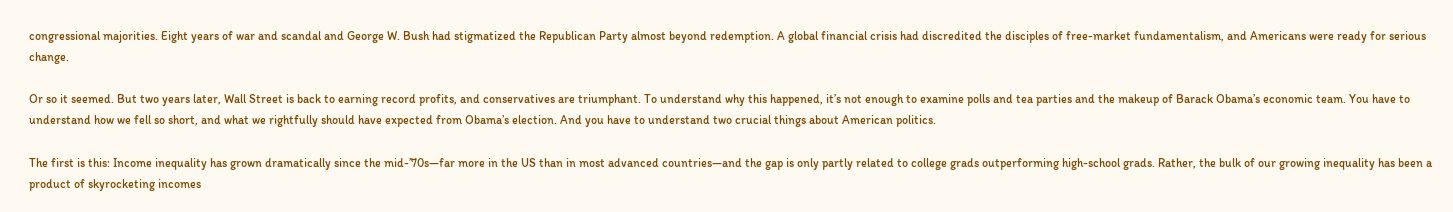congressional majorities. Eight years of war and scandal and George W. Bush had stigmatized the Republican Party almost beyond redemption. A global financial crisis had discredited the disciples of free-market fundamentalism, and Americans were ready for serious change.

Or so it seemed. But two years later, Wall Street is back to earning record profits, and conservatives are triumphant. To understand why this happened, it’s not enough to examine polls and tea parties and the makeup of Barack Obama’s economic team. You have to understand how we fell so short, and what we rightfully should have expected from Obama’s election. And you have to understand two crucial things about American politics.

The first is this: Income inequality has grown dramatically since the mid-’70s—far more in the US than in most advanced countries—and the gap is only partly related to college grads outperforming high-school grads. Rather, the bulk of our growing inequality has been a product of skyrocketing incomes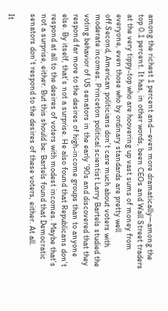among the richest 1 percent and—even more dramatically—among the top 0.1 percent. It has, in other words, been CEOs and Wall Street traders at the very tippy-top who are hoovering up vast sums of money from everyone, even those who by ordinary standards are pretty well off.Second, American politicians don’t care much about voters with moderate incomes. Princeton political scientist Larry Bartels studied the voting behavior of US senators in the early ’90s and discovered that they respond far more to the desires of high-income groups than to anyone else. By itself, that’s not a surprise. He also found that Republicans don’t respond at all to the desires of voters with modest incomes. Maybe that’s not a surprise, either. But this should be: Bartels found that Democratic senators don’t respond to the desires of these voters, either. At all.

It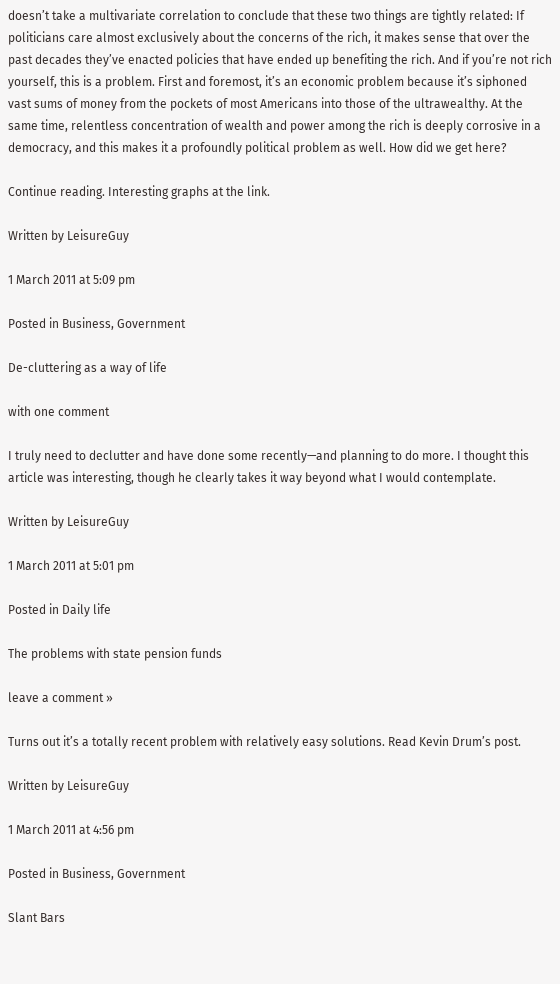doesn’t take a multivariate correlation to conclude that these two things are tightly related: If politicians care almost exclusively about the concerns of the rich, it makes sense that over the past decades they’ve enacted policies that have ended up benefiting the rich. And if you’re not rich yourself, this is a problem. First and foremost, it’s an economic problem because it’s siphoned vast sums of money from the pockets of most Americans into those of the ultrawealthy. At the same time, relentless concentration of wealth and power among the rich is deeply corrosive in a democracy, and this makes it a profoundly political problem as well. How did we get here?

Continue reading. Interesting graphs at the link.

Written by LeisureGuy

1 March 2011 at 5:09 pm

Posted in Business, Government

De-cluttering as a way of life

with one comment

I truly need to declutter and have done some recently—and planning to do more. I thought this article was interesting, though he clearly takes it way beyond what I would contemplate.

Written by LeisureGuy

1 March 2011 at 5:01 pm

Posted in Daily life

The problems with state pension funds

leave a comment »

Turns out it’s a totally recent problem with relatively easy solutions. Read Kevin Drum’s post.

Written by LeisureGuy

1 March 2011 at 4:56 pm

Posted in Business, Government

Slant Bars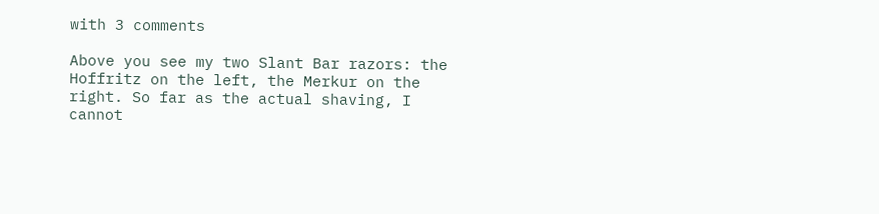with 3 comments

Above you see my two Slant Bar razors: the Hoffritz on the left, the Merkur on the right. So far as the actual shaving, I cannot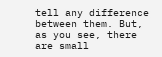tell any difference between them. But, as you see, there are small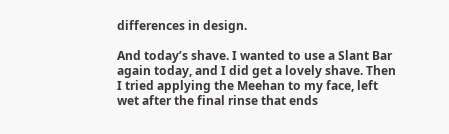differences in design.

And today’s shave. I wanted to use a Slant Bar again today, and I did get a lovely shave. Then I tried applying the Meehan to my face, left wet after the final rinse that ends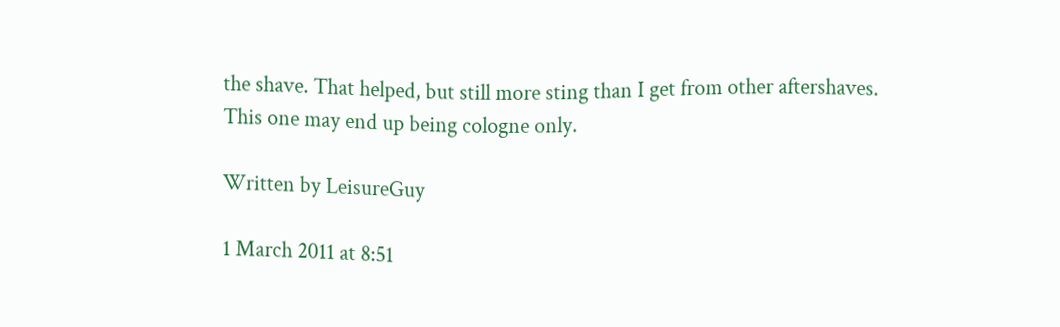the shave. That helped, but still more sting than I get from other aftershaves. This one may end up being cologne only.

Written by LeisureGuy

1 March 2011 at 8:51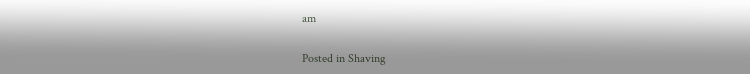am

Posted in Shaving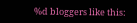%d bloggers like this: